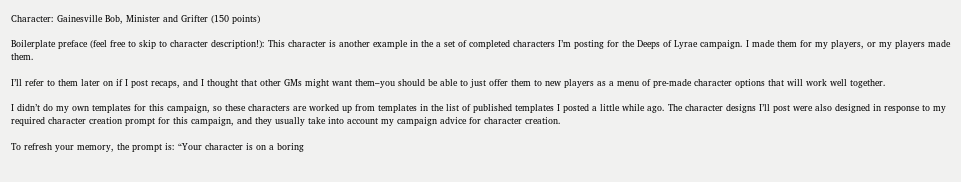Character: Gainesville Bob, Minister and Grifter (150 points)

Boilerplate preface (feel free to skip to character description!): This character is another example in the a set of completed characters I’m posting for the Deeps of Lyrae campaign. I made them for my players, or my players made them.

I’ll refer to them later on if I post recaps, and I thought that other GMs might want them–you should be able to just offer them to new players as a menu of pre-made character options that will work well together.

I didn’t do my own templates for this campaign, so these characters are worked up from templates in the list of published templates I posted a little while ago. The character designs I’ll post were also designed in response to my required character creation prompt for this campaign, and they usually take into account my campaign advice for character creation.

To refresh your memory, the prompt is: “Your character is on a boring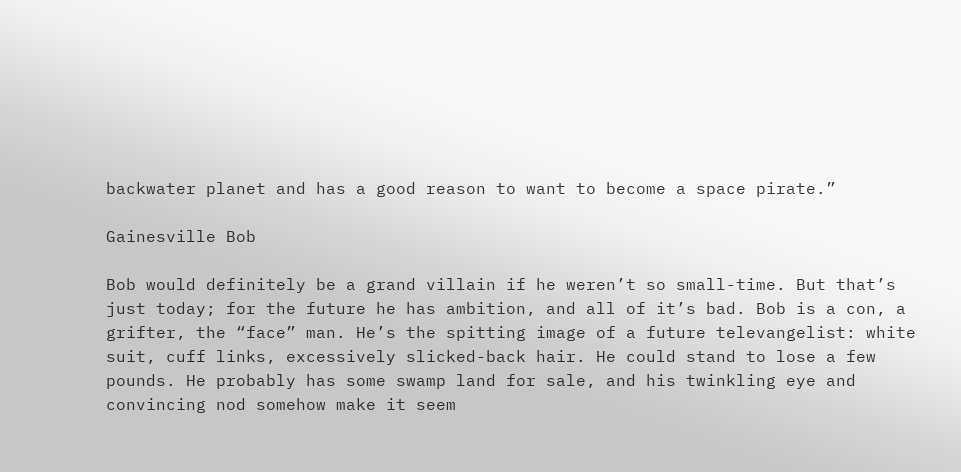backwater planet and has a good reason to want to become a space pirate.”

Gainesville Bob

Bob would definitely be a grand villain if he weren’t so small-time. But that’s just today; for the future he has ambition, and all of it’s bad. Bob is a con, a grifter, the “face” man. He’s the spitting image of a future televangelist: white suit, cuff links, excessively slicked-back hair. He could stand to lose a few pounds. He probably has some swamp land for sale, and his twinkling eye and convincing nod somehow make it seem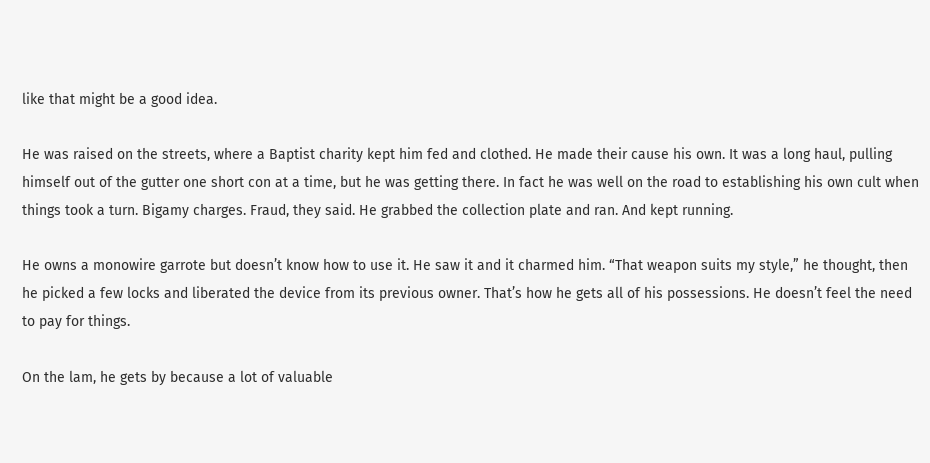like that might be a good idea.

He was raised on the streets, where a Baptist charity kept him fed and clothed. He made their cause his own. It was a long haul, pulling himself out of the gutter one short con at a time, but he was getting there. In fact he was well on the road to establishing his own cult when things took a turn. Bigamy charges. Fraud, they said. He grabbed the collection plate and ran. And kept running.

He owns a monowire garrote but doesn’t know how to use it. He saw it and it charmed him. “That weapon suits my style,” he thought, then he picked a few locks and liberated the device from its previous owner. That’s how he gets all of his possessions. He doesn’t feel the need to pay for things.

On the lam, he gets by because a lot of valuable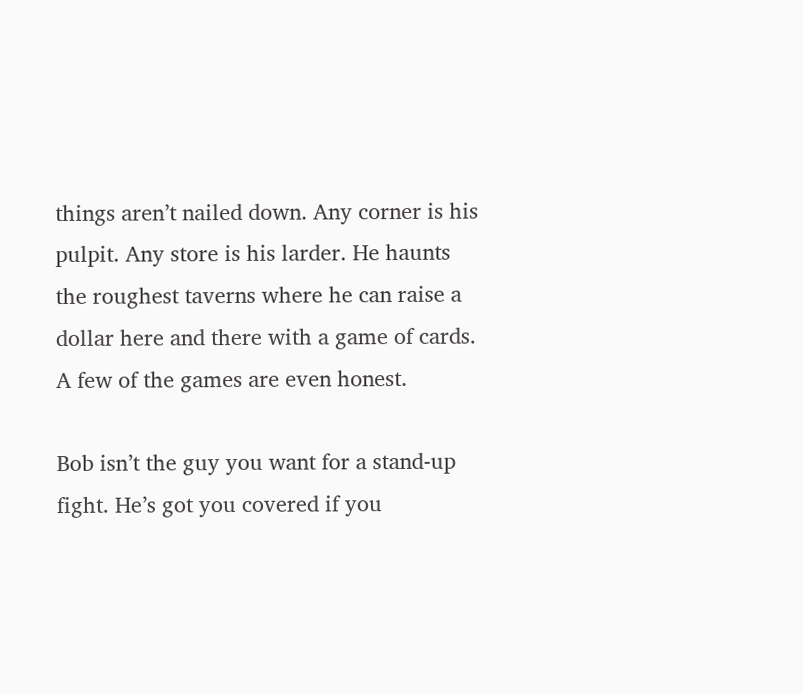things aren’t nailed down. Any corner is his pulpit. Any store is his larder. He haunts the roughest taverns where he can raise a dollar here and there with a game of cards. A few of the games are even honest.

Bob isn’t the guy you want for a stand-up fight. He’s got you covered if you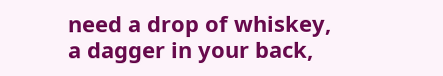need a drop of whiskey, a dagger in your back,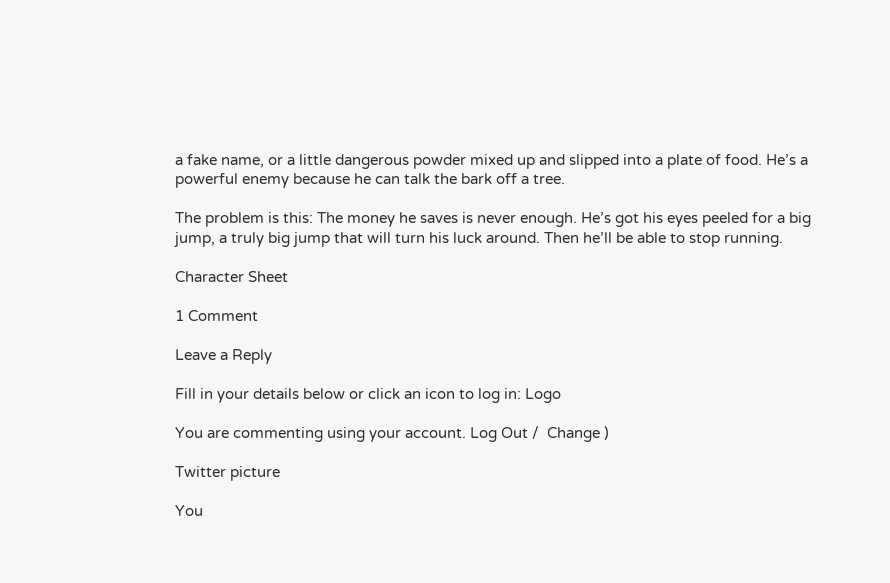a fake name, or a little dangerous powder mixed up and slipped into a plate of food. He’s a powerful enemy because he can talk the bark off a tree.

The problem is this: The money he saves is never enough. He’s got his eyes peeled for a big jump, a truly big jump that will turn his luck around. Then he’ll be able to stop running.

Character Sheet

1 Comment

Leave a Reply

Fill in your details below or click an icon to log in: Logo

You are commenting using your account. Log Out /  Change )

Twitter picture

You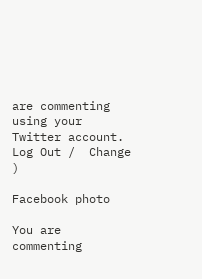are commenting using your Twitter account. Log Out /  Change )

Facebook photo

You are commenting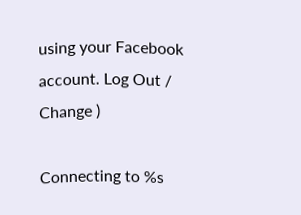using your Facebook account. Log Out /  Change )

Connecting to %s